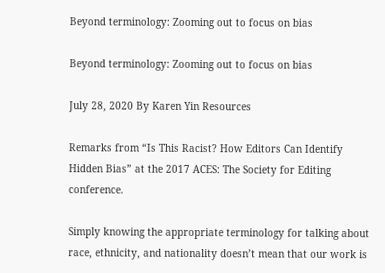Beyond terminology: Zooming out to focus on bias

Beyond terminology: Zooming out to focus on bias

July 28, 2020 By Karen Yin Resources

Remarks from “Is This Racist? How Editors Can Identify Hidden Bias” at the 2017 ACES: The Society for Editing conference.

Simply knowing the appropriate terminology for talking about race, ethnicity, and nationality doesn’t mean that our work is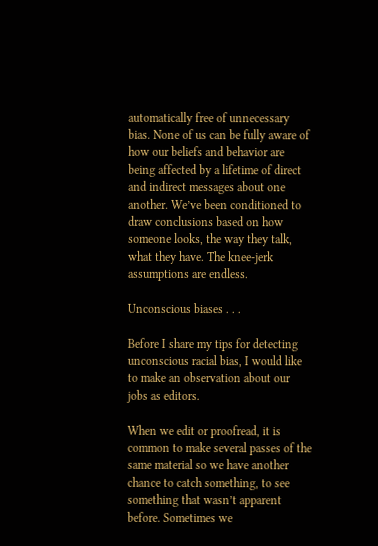automatically free of unnecessary bias. None of us can be fully aware of how our beliefs and behavior are being affected by a lifetime of direct and indirect messages about one another. We’ve been conditioned to draw conclusions based on how someone looks, the way they talk, what they have. The knee-jerk assumptions are endless.

Unconscious biases . . .

Before I share my tips for detecting unconscious racial bias, I would like to make an observation about our jobs as editors.

When we edit or proofread, it is common to make several passes of the same material so we have another chance to catch something, to see something that wasn’t apparent before. Sometimes we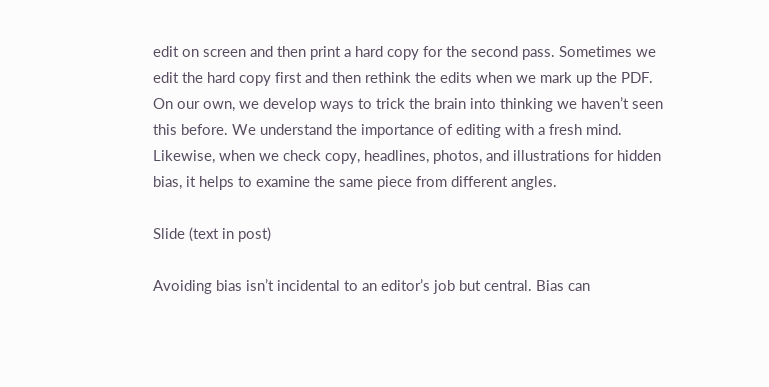edit on screen and then print a hard copy for the second pass. Sometimes we edit the hard copy first and then rethink the edits when we mark up the PDF. On our own, we develop ways to trick the brain into thinking we haven’t seen this before. We understand the importance of editing with a fresh mind. Likewise, when we check copy, headlines, photos, and illustrations for hidden bias, it helps to examine the same piece from different angles.

Slide (text in post)

Avoiding bias isn’t incidental to an editor’s job but central. Bias can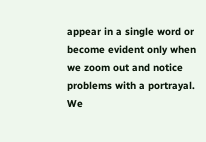appear in a single word or become evident only when we zoom out and notice problems with a portrayal. We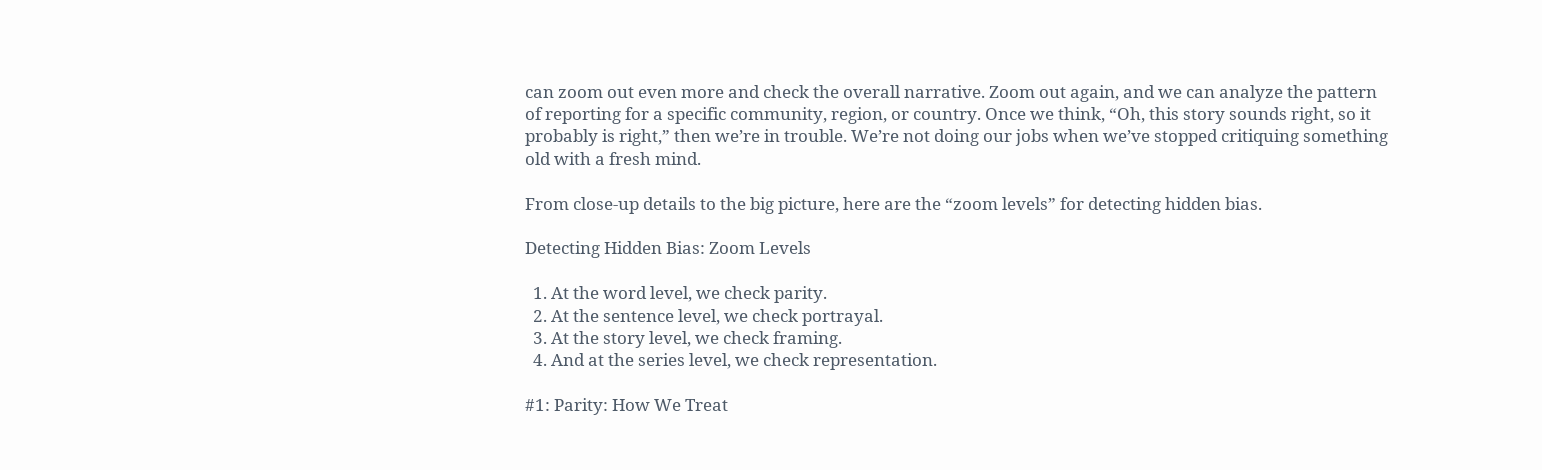can zoom out even more and check the overall narrative. Zoom out again, and we can analyze the pattern of reporting for a specific community, region, or country. Once we think, “Oh, this story sounds right, so it probably is right,” then we’re in trouble. We’re not doing our jobs when we’ve stopped critiquing something old with a fresh mind.

From close-up details to the big picture, here are the “zoom levels” for detecting hidden bias.

Detecting Hidden Bias: Zoom Levels

  1. At the word level, we check parity.
  2. At the sentence level, we check portrayal.
  3. At the story level, we check framing.
  4. And at the series level, we check representation.

#1: Parity: How We Treat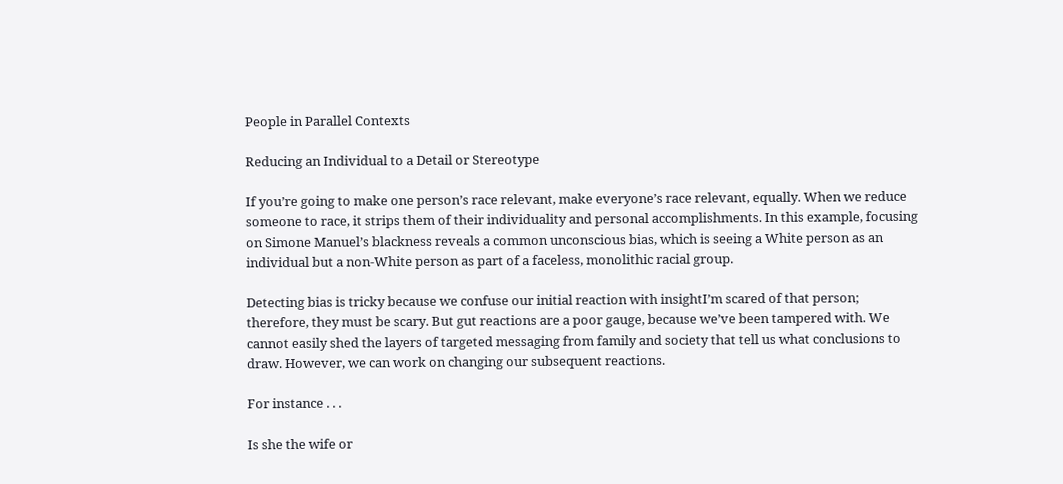People in Parallel Contexts

Reducing an Individual to a Detail or Stereotype

If you’re going to make one person’s race relevant, make everyone’s race relevant, equally. When we reduce someone to race, it strips them of their individuality and personal accomplishments. In this example, focusing on Simone Manuel’s blackness reveals a common unconscious bias, which is seeing a White person as an individual but a non-White person as part of a faceless, monolithic racial group.

Detecting bias is tricky because we confuse our initial reaction with insightI’m scared of that person; therefore, they must be scary. But gut reactions are a poor gauge, because we’ve been tampered with. We cannot easily shed the layers of targeted messaging from family and society that tell us what conclusions to draw. However, we can work on changing our subsequent reactions.

For instance . . .

Is she the wife or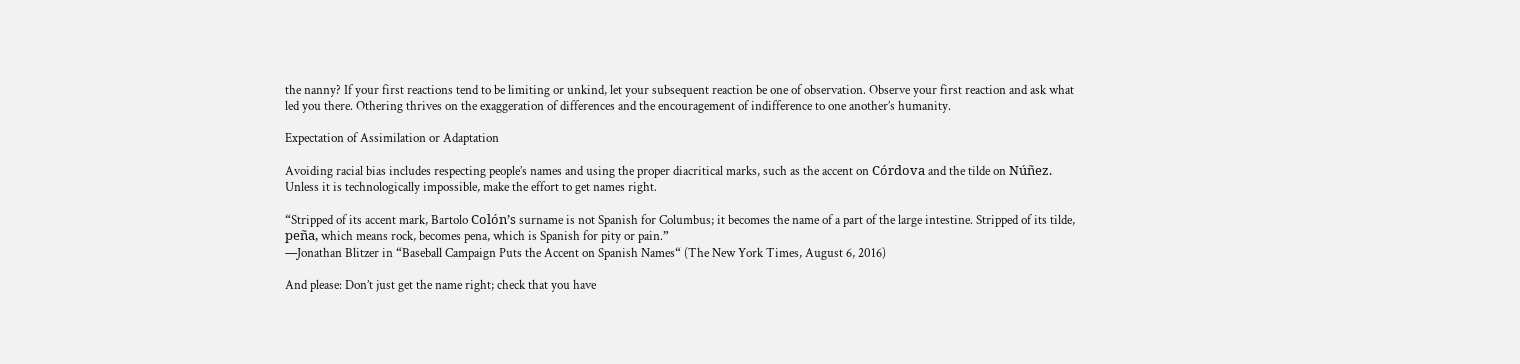the nanny? If your first reactions tend to be limiting or unkind, let your subsequent reaction be one of observation. Observe your first reaction and ask what led you there. Othering thrives on the exaggeration of differences and the encouragement of indifference to one another’s humanity.

Expectation of Assimilation or Adaptation

Avoiding racial bias includes respecting people’s names and using the proper diacritical marks, such as the accent on Córdova and the tilde on Núñez. Unless it is technologically impossible, make the effort to get names right.

“Stripped of its accent mark, Bartolo Colón’s surname is not Spanish for Columbus; it becomes the name of a part of the large intestine. Stripped of its tilde, peña, which means rock, becomes pena, which is Spanish for pity or pain.”
—Jonathan Blitzer in “Baseball Campaign Puts the Accent on Spanish Names“ (The New York Times, August 6, 2016)

And please: Don’t just get the name right; check that you have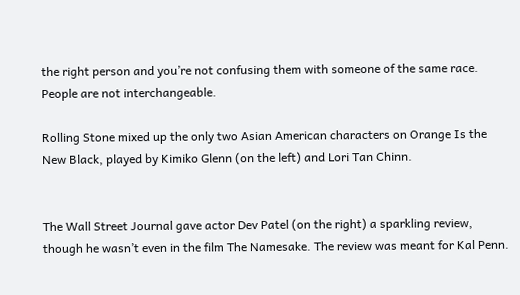the right person and you’re not confusing them with someone of the same race. People are not interchangeable.

Rolling Stone mixed up the only two Asian American characters on Orange Is the New Black, played by Kimiko Glenn (on the left) and Lori Tan Chinn.


The Wall Street Journal gave actor Dev Patel (on the right) a sparkling review, though he wasn’t even in the film The Namesake. The review was meant for Kal Penn.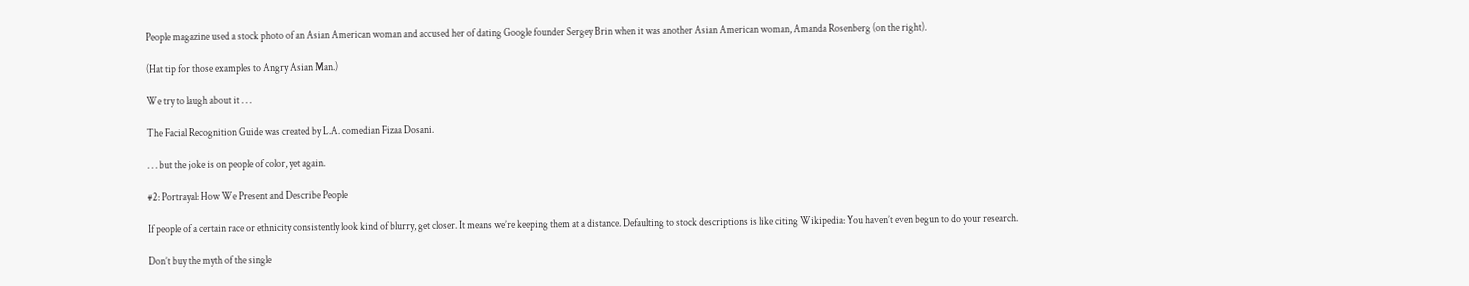People magazine used a stock photo of an Asian American woman and accused her of dating Google founder Sergey Brin when it was another Asian American woman, Amanda Rosenberg (on the right).

(Hat tip for those examples to Angry Asian Man.)

We try to laugh about it . . .

The Facial Recognition Guide was created by L.A. comedian Fizaa Dosani.

. . . but the joke is on people of color, yet again.

#2: Portrayal: How We Present and Describe People

If people of a certain race or ethnicity consistently look kind of blurry, get closer. It means we’re keeping them at a distance. Defaulting to stock descriptions is like citing Wikipedia: You haven’t even begun to do your research.

Don’t buy the myth of the single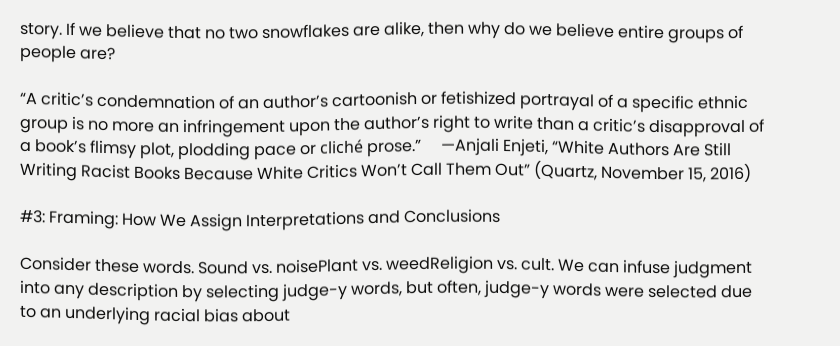story. If we believe that no two snowflakes are alike, then why do we believe entire groups of people are?

“A critic’s condemnation of an author’s cartoonish or fetishized portrayal of a specific ethnic group is no more an infringement upon the author’s right to write than a critic’s disapproval of a book’s flimsy plot, plodding pace or cliché prose.”     —Anjali Enjeti, “White Authors Are Still Writing Racist Books Because White Critics Won’t Call Them Out” (Quartz, November 15, 2016)

#3: Framing: How We Assign Interpretations and Conclusions

Consider these words. Sound vs. noisePlant vs. weedReligion vs. cult. We can infuse judgment into any description by selecting judge-y words, but often, judge-y words were selected due to an underlying racial bias about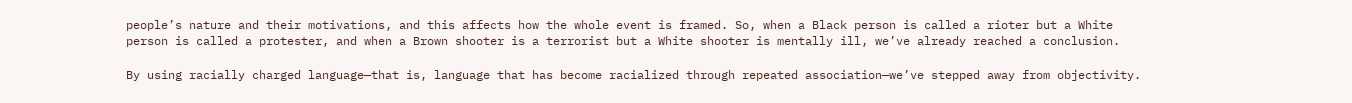people’s nature and their motivations, and this affects how the whole event is framed. So, when a Black person is called a rioter but a White person is called a protester, and when a Brown shooter is a terrorist but a White shooter is mentally ill, we’ve already reached a conclusion.

By using racially charged language—that is, language that has become racialized through repeated association—we’ve stepped away from objectivity.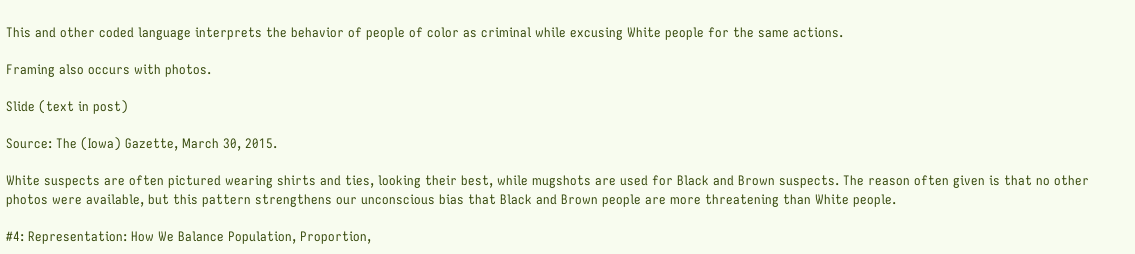This and other coded language interprets the behavior of people of color as criminal while excusing White people for the same actions.

Framing also occurs with photos.

Slide (text in post)

Source: The (Iowa) Gazette, March 30, 2015.

White suspects are often pictured wearing shirts and ties, looking their best, while mugshots are used for Black and Brown suspects. The reason often given is that no other photos were available, but this pattern strengthens our unconscious bias that Black and Brown people are more threatening than White people.

#4: Representation: How We Balance Population, Proportion,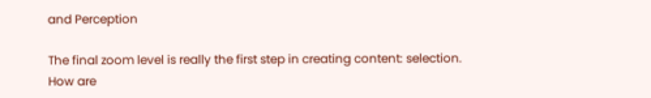and Perception

The final zoom level is really the first step in creating content: selection. How are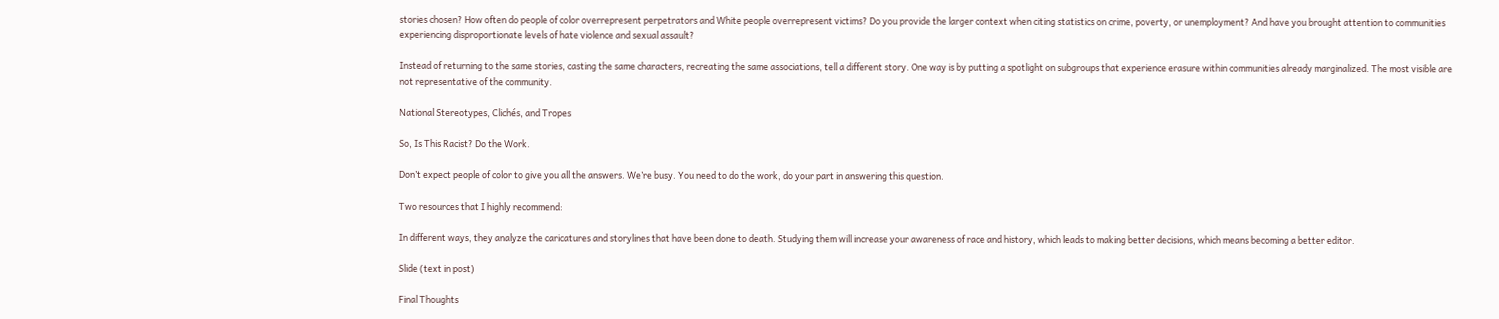stories chosen? How often do people of color overrepresent perpetrators and White people overrepresent victims? Do you provide the larger context when citing statistics on crime, poverty, or unemployment? And have you brought attention to communities experiencing disproportionate levels of hate violence and sexual assault?

Instead of returning to the same stories, casting the same characters, recreating the same associations, tell a different story. One way is by putting a spotlight on subgroups that experience erasure within communities already marginalized. The most visible are not representative of the community.

National Stereotypes, Clichés, and Tropes

So, Is This Racist? Do the Work.

Don’t expect people of color to give you all the answers. We’re busy. You need to do the work, do your part in answering this question.

Two resources that I highly recommend:

In different ways, they analyze the caricatures and storylines that have been done to death. Studying them will increase your awareness of race and history, which leads to making better decisions, which means becoming a better editor.

Slide (text in post)

Final Thoughts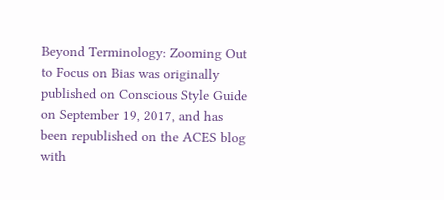Beyond Terminology: Zooming Out to Focus on Bias was originally published on Conscious Style Guide on September 19, 2017, and has been republished on the ACES blog with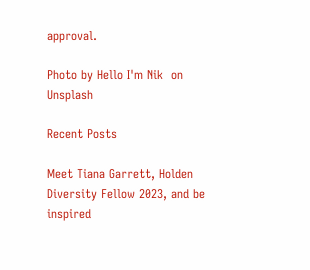approval.

Photo by Hello I'm Nik  on Unsplash

Recent Posts

Meet Tiana Garrett, Holden Diversity Fellow 2023, and be inspired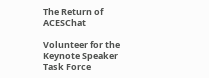The Return of ACESChat

Volunteer for the Keynote Speaker Task Force